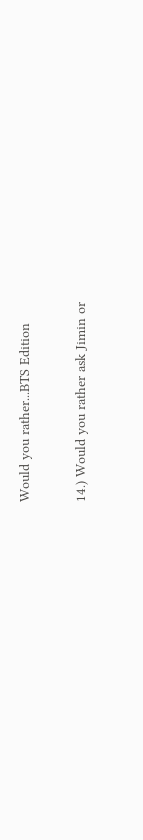Would you rather...BTS Edition

14.) Would you rather ask Jimin or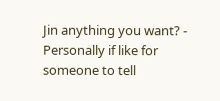Jin anything you want? - Personally if like for someone to tell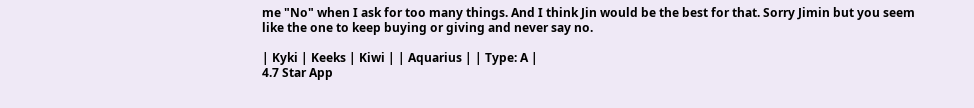me "No" when I ask for too many things. And I think Jin would be the best for that. Sorry Jimin but you seem like the one to keep buying or giving and never say no.

| Kyki | Keeks | Kiwi | | Aquarius | | Type: A |
4.7 Star App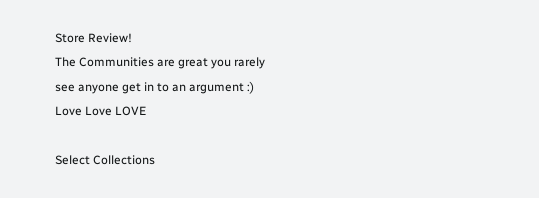Store Review!
The Communities are great you rarely see anyone get in to an argument :)
Love Love LOVE

Select Collections